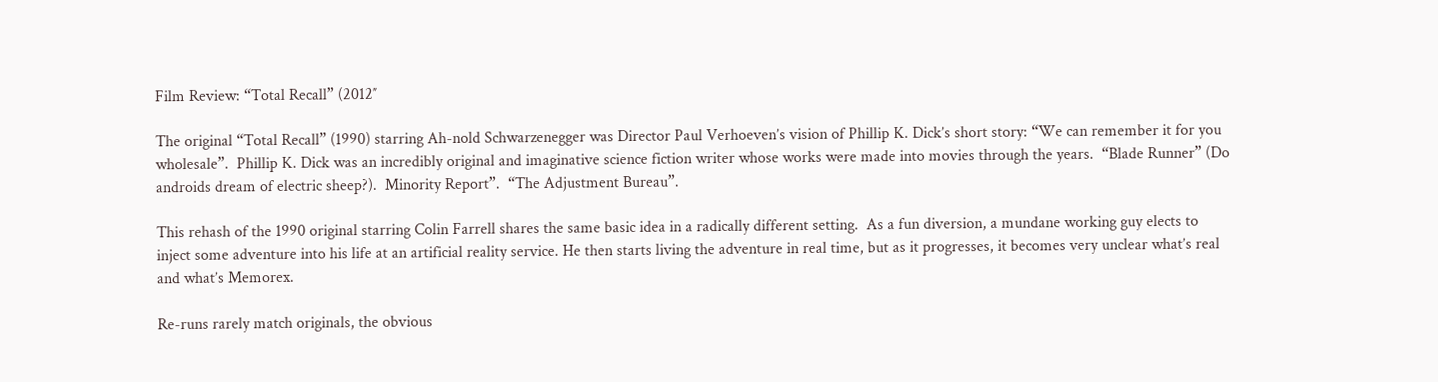Film Review: “Total Recall” (2012″

The original “Total Recall” (1990) starring Ah-nold Schwarzenegger was Director Paul Verhoeven’s vision of Phillip K. Dick’s short story: “We can remember it for you wholesale”.  Phillip K. Dick was an incredibly original and imaginative science fiction writer whose works were made into movies through the years.  “Blade Runner” (Do androids dream of electric sheep?).  Minority Report”.  “The Adjustment Bureau”.

This rehash of the 1990 original starring Colin Farrell shares the same basic idea in a radically different setting.  As a fun diversion, a mundane working guy elects to inject some adventure into his life at an artificial reality service. He then starts living the adventure in real time, but as it progresses, it becomes very unclear what’s real and what’s Memorex.

Re-runs rarely match originals, the obvious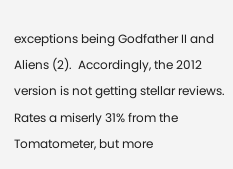exceptions being Godfather II and Aliens (2).  Accordingly, the 2012 version is not getting stellar reviews. Rates a miserly 31% from the Tomatometer, but more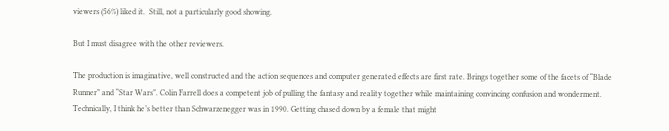viewers (56%) liked it.  Still, not a particularly good showing.

But I must disagree with the other reviewers.

The production is imaginative, well constructed and the action sequences and computer generated effects are first rate. Brings together some of the facets of “Blade Runner” and “Star Wars”. Colin Farrell does a competent job of pulling the fantasy and reality together while maintaining convincing confusion and wonderment.  Technically, I think he’s better than Schwarzenegger was in 1990. Getting chased down by a female that might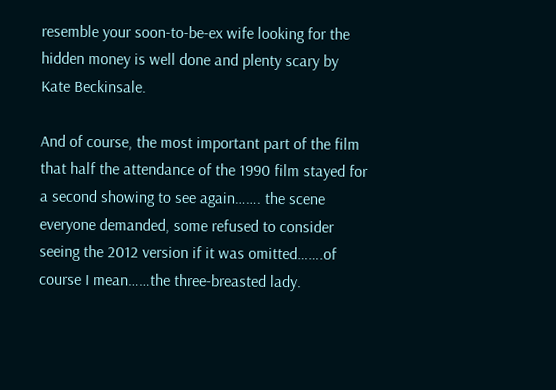resemble your soon-to-be-ex wife looking for the hidden money is well done and plenty scary by Kate Beckinsale.

And of course, the most important part of the film that half the attendance of the 1990 film stayed for a second showing to see again……. the scene everyone demanded, some refused to consider seeing the 2012 version if it was omitted…….of course I mean……the three-breasted lady.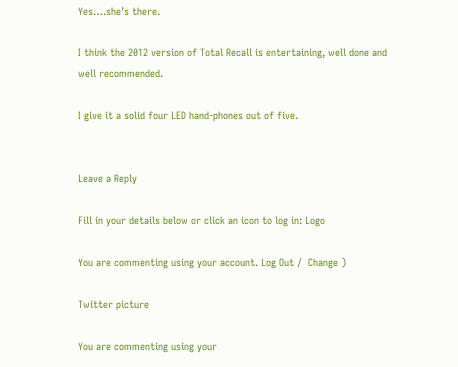Yes….she’s there.

I think the 2012 version of Total Recall is entertaining, well done and well recommended.

I give it a solid four LED hand-phones out of five.


Leave a Reply

Fill in your details below or click an icon to log in: Logo

You are commenting using your account. Log Out /  Change )

Twitter picture

You are commenting using your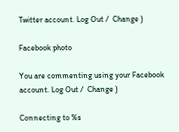Twitter account. Log Out /  Change )

Facebook photo

You are commenting using your Facebook account. Log Out /  Change )

Connecting to %s